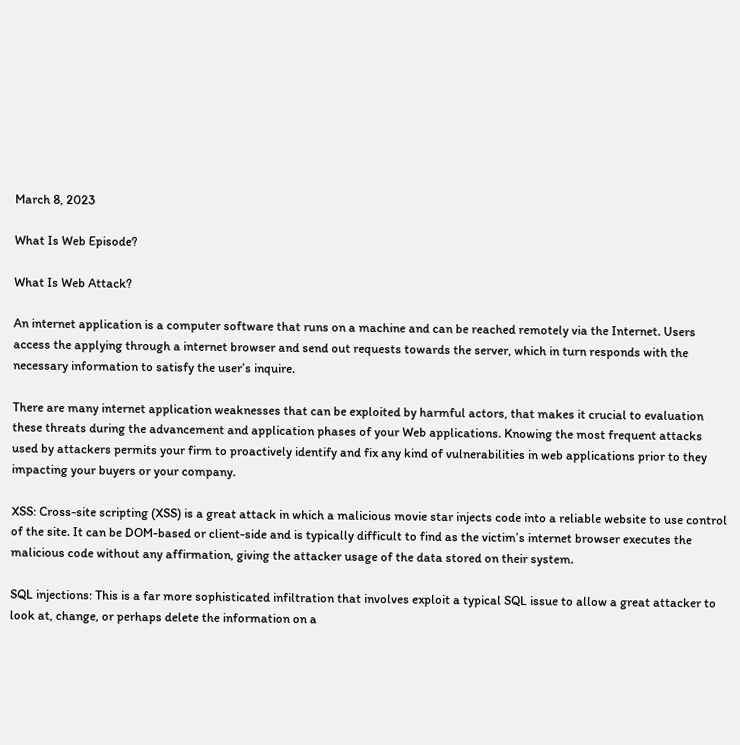March 8, 2023

What Is Web Episode?

What Is Web Attack?

An internet application is a computer software that runs on a machine and can be reached remotely via the Internet. Users access the applying through a internet browser and send out requests towards the server, which in turn responds with the necessary information to satisfy the user’s inquire.

There are many internet application weaknesses that can be exploited by harmful actors, that makes it crucial to evaluation these threats during the advancement and application phases of your Web applications. Knowing the most frequent attacks used by attackers permits your firm to proactively identify and fix any kind of vulnerabilities in web applications prior to they impacting your buyers or your company.

XSS: Cross-site scripting (XSS) is a great attack in which a malicious movie star injects code into a reliable website to use control of the site. It can be DOM-based or client-side and is typically difficult to find as the victim’s internet browser executes the malicious code without any affirmation, giving the attacker usage of the data stored on their system.

SQL injections: This is a far more sophisticated infiltration that involves exploit a typical SQL issue to allow a great attacker to look at, change, or perhaps delete the information on a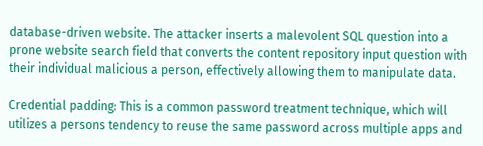database-driven website. The attacker inserts a malevolent SQL question into a prone website search field that converts the content repository input question with their individual malicious a person, effectively allowing them to manipulate data.

Credential padding: This is a common password treatment technique, which will utilizes a persons tendency to reuse the same password across multiple apps and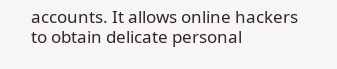accounts. It allows online hackers to obtain delicate personal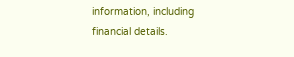information, including financial details.